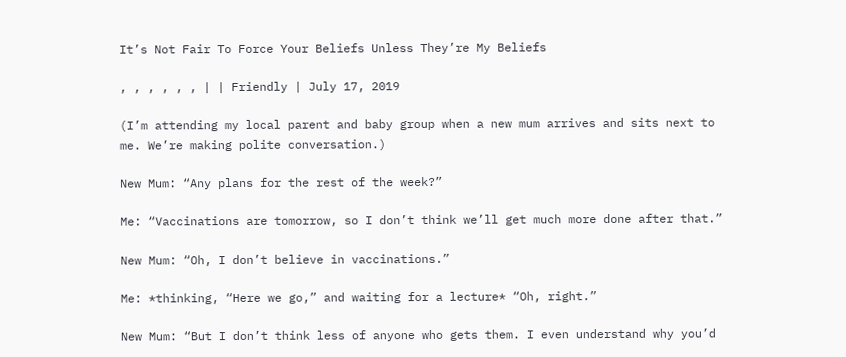It’s Not Fair To Force Your Beliefs Unless They’re My Beliefs

, , , , , , | | Friendly | July 17, 2019

(I’m attending my local parent and baby group when a new mum arrives and sits next to me. We’re making polite conversation.)

New Mum: “Any plans for the rest of the week?”

Me: “Vaccinations are tomorrow, so I don’t think we’ll get much more done after that.”

New Mum: “Oh, I don’t believe in vaccinations.”

Me: *thinking, “Here we go,” and waiting for a lecture* “Oh, right.”

New Mum: “But I don’t think less of anyone who gets them. I even understand why you’d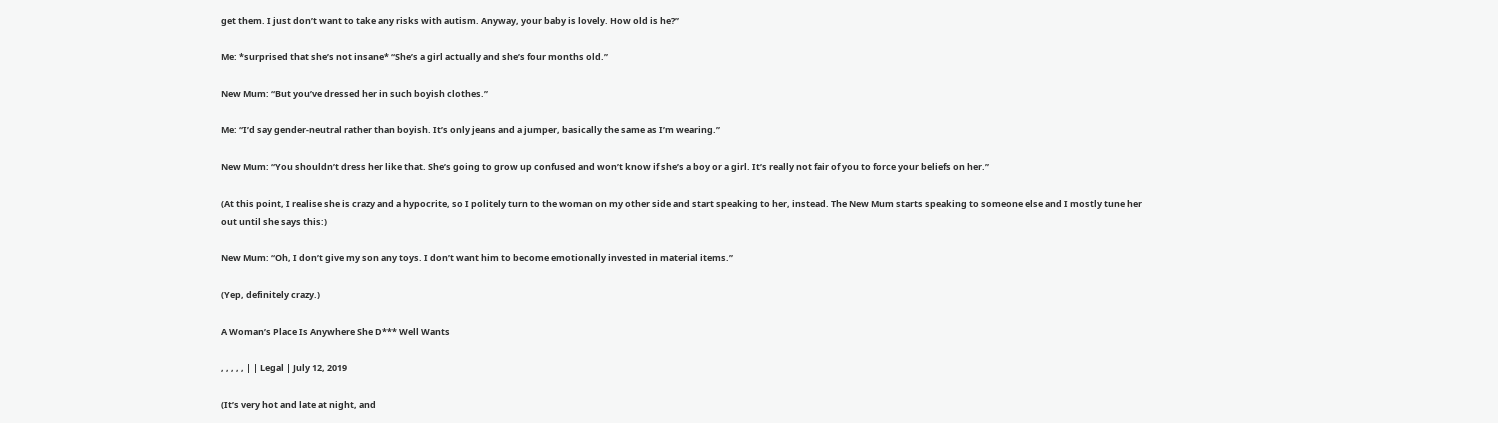get them. I just don’t want to take any risks with autism. Anyway, your baby is lovely. How old is he?”

Me: *surprised that she’s not insane* “She’s a girl actually and she’s four months old.”

New Mum: “But you’ve dressed her in such boyish clothes.”

Me: “I’d say gender-neutral rather than boyish. It’s only jeans and a jumper, basically the same as I’m wearing.”

New Mum: “You shouldn’t dress her like that. She’s going to grow up confused and won’t know if she’s a boy or a girl. It’s really not fair of you to force your beliefs on her.”

(At this point, I realise she is crazy and a hypocrite, so I politely turn to the woman on my other side and start speaking to her, instead. The New Mum starts speaking to someone else and I mostly tune her out until she says this:)

New Mum: “Oh, I don’t give my son any toys. I don’t want him to become emotionally invested in material items.”

(Yep, definitely crazy.)

A Woman’s Place Is Anywhere She D*** Well Wants

, , , , , | | Legal | July 12, 2019

(It’s very hot and late at night, and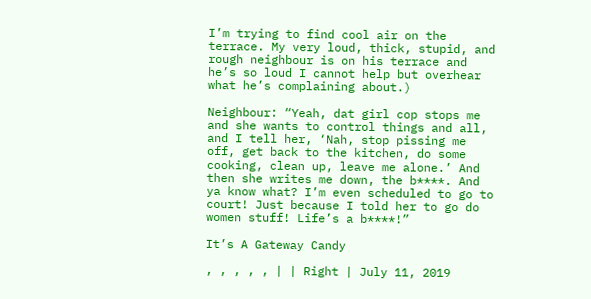I’m trying to find cool air on the terrace. My very loud, thick, stupid, and rough neighbour is on his terrace and he’s so loud I cannot help but overhear what he’s complaining about.)

Neighbour: “Yeah, dat girl cop stops me and she wants to control things and all, and I tell her, ‘Nah, stop pissing me off, get back to the kitchen, do some cooking, clean up, leave me alone.’ And then she writes me down, the b****. And ya know what? I’m even scheduled to go to court! Just because I told her to go do women stuff! Life’s a b****!”

It’s A Gateway Candy

, , , , , | | Right | July 11, 2019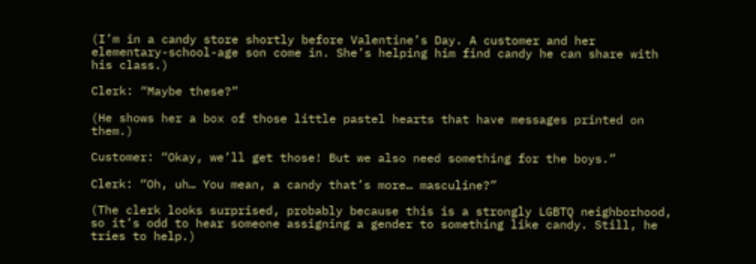(I’m in a candy store shortly before Valentine’s Day. A customer and her elementary-school-age son come in. She’s helping him find candy he can share with his class.)

Clerk: “Maybe these?”

(He shows her a box of those little pastel hearts that have messages printed on them.)

Customer: “Okay, we’ll get those! But we also need something for the boys.”

Clerk: “Oh, uh… You mean, a candy that’s more… masculine?”

(The clerk looks surprised, probably because this is a strongly LGBTQ neighborhood, so it’s odd to hear someone assigning a gender to something like candy. Still, he tries to help.)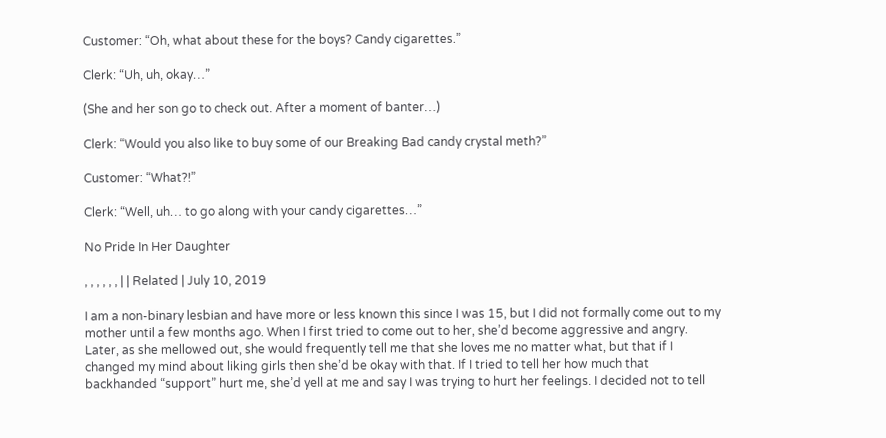Customer: “Oh, what about these for the boys? Candy cigarettes.”

Clerk: “Uh, uh, okay…”

(She and her son go to check out. After a moment of banter…)

Clerk: “Would you also like to buy some of our Breaking Bad candy crystal meth?”

Customer: “What?!”

Clerk: “Well, uh… to go along with your candy cigarettes…”

No Pride In Her Daughter

, , , , , , | | Related | July 10, 2019

I am a non-binary lesbian and have more or less known this since I was 15, but I did not formally come out to my mother until a few months ago. When I first tried to come out to her, she’d become aggressive and angry. Later, as she mellowed out, she would frequently tell me that she loves me no matter what, but that if I changed my mind about liking girls then she’d be okay with that. If I tried to tell her how much that backhanded “support” hurt me, she’d yell at me and say I was trying to hurt her feelings. I decided not to tell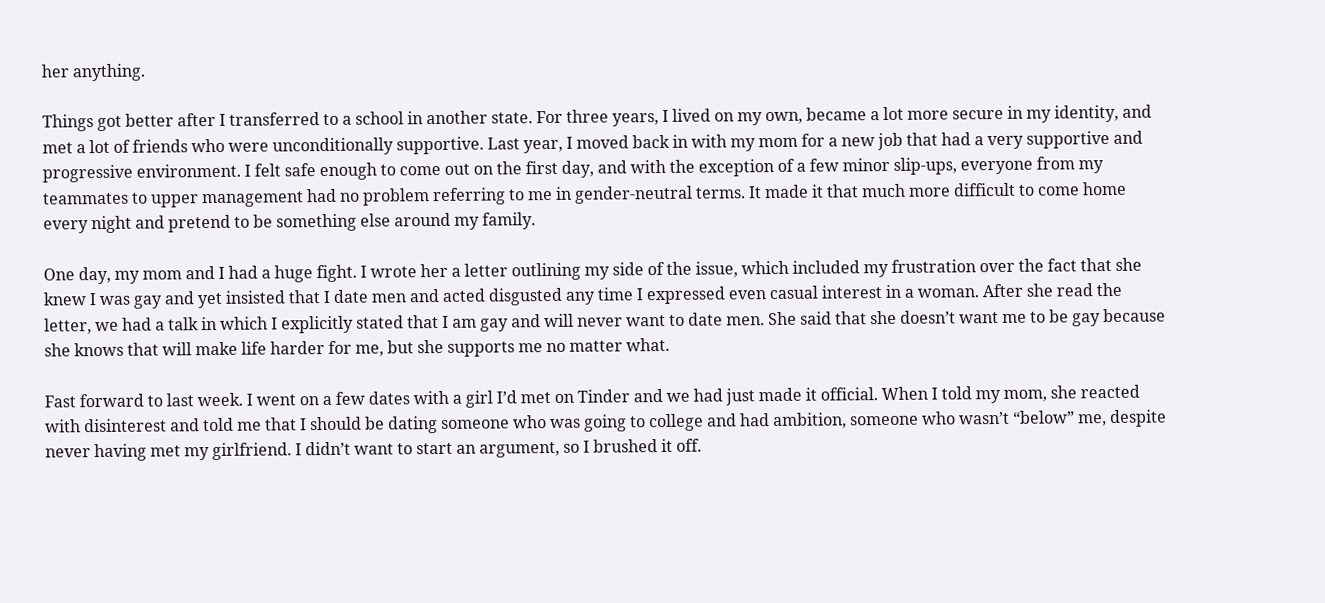her anything.

Things got better after I transferred to a school in another state. For three years, I lived on my own, became a lot more secure in my identity, and met a lot of friends who were unconditionally supportive. Last year, I moved back in with my mom for a new job that had a very supportive and progressive environment. I felt safe enough to come out on the first day, and with the exception of a few minor slip-ups, everyone from my teammates to upper management had no problem referring to me in gender-neutral terms. It made it that much more difficult to come home every night and pretend to be something else around my family.

One day, my mom and I had a huge fight. I wrote her a letter outlining my side of the issue, which included my frustration over the fact that she knew I was gay and yet insisted that I date men and acted disgusted any time I expressed even casual interest in a woman. After she read the letter, we had a talk in which I explicitly stated that I am gay and will never want to date men. She said that she doesn’t want me to be gay because she knows that will make life harder for me, but she supports me no matter what.

Fast forward to last week. I went on a few dates with a girl I’d met on Tinder and we had just made it official. When I told my mom, she reacted with disinterest and told me that I should be dating someone who was going to college and had ambition, someone who wasn’t “below” me, despite never having met my girlfriend. I didn’t want to start an argument, so I brushed it off.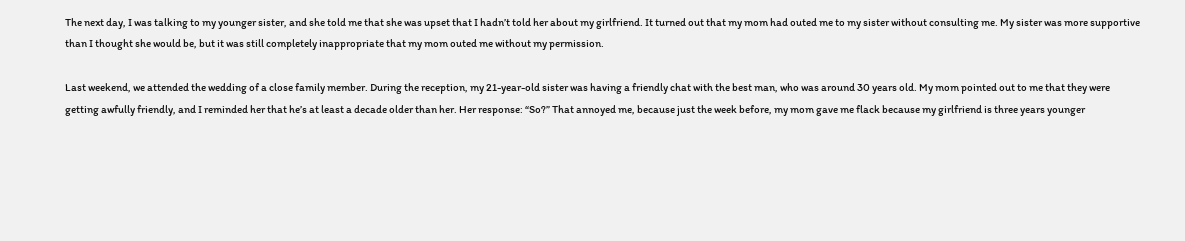The next day, I was talking to my younger sister, and she told me that she was upset that I hadn’t told her about my girlfriend. It turned out that my mom had outed me to my sister without consulting me. My sister was more supportive than I thought she would be, but it was still completely inappropriate that my mom outed me without my permission.

Last weekend, we attended the wedding of a close family member. During the reception, my 21-year-old sister was having a friendly chat with the best man, who was around 30 years old. My mom pointed out to me that they were getting awfully friendly, and I reminded her that he’s at least a decade older than her. Her response: “So?” That annoyed me, because just the week before, my mom gave me flack because my girlfriend is three years younger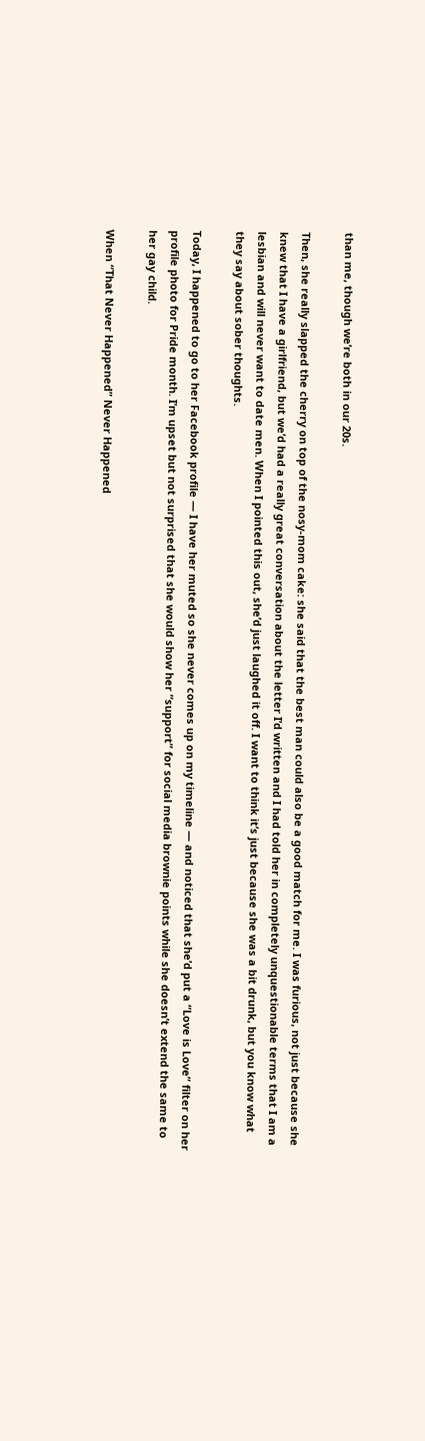than me, though we’re both in our 20s.

Then, she really slapped the cherry on top of the nosy-mom cake: she said that the best man could also be a good match for me. I was furious, not just because she knew that I have a girlfriend, but we’d had a really great conversation about the letter I’d written and I had told her in completely unquestionable terms that I am a lesbian and will never want to date men. When I pointed this out, she’d just laughed it off. I want to think it’s just because she was a bit drunk, but you know what they say about sober thoughts.

Today, I happened to go to her Facebook profile — I have her muted so she never comes up on my timeline — and noticed that she’d put a “Love is Love” filter on her profile photo for Pride month. I’m upset but not surprised that she would show her “support” for social media brownie points while she doesn’t extend the same to her gay child.

When “That Never Happened” Never Happened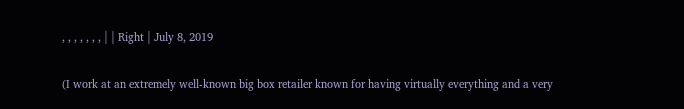, , , , , , , | | Right | July 8, 2019

(I work at an extremely well-known big box retailer known for having virtually everything and a very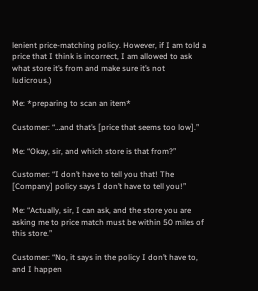lenient price-matching policy. However, if I am told a price that I think is incorrect, I am allowed to ask what store it’s from and make sure it’s not ludicrous.)

Me: *preparing to scan an item*

Customer: “…and that’s [price that seems too low].”

Me: “Okay, sir, and which store is that from?”

Customer: “I don’t have to tell you that! The [Company] policy says I don’t have to tell you!”

Me: “Actually, sir, I can ask, and the store you are asking me to price match must be within 50 miles of this store.”

Customer: “No, it says in the policy I don’t have to, and I happen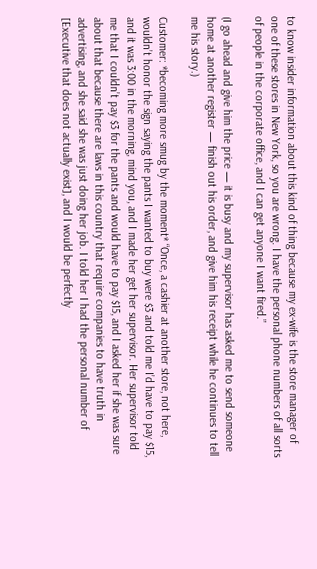to know insider information about this kind of thing because my ex-wife is the store manager of one of these stores in New York, so you are wrong. I have the personal phone numbers of all sorts of people in the corporate office, and I can get anyone I want fired.”

(I go ahead and give him the price — it is busy and my supervisor has asked me to send someone home at another register — finish out his order, and give him his receipt while he continues to tell me his story.)

Customer: *becoming more smug by the moment* “Once, a cashier at another store, not here, wouldn’t honor the sign saying the pants I wanted to buy were $3 and told me I’d have to pay $15, and it was 3:00 in the morning, mind you, and I made her get her supervisor. Her supervisor told me that I couldn’t pay $3 for the pants and would have to pay $15, and I asked her if she was sure about that because there are laws in this country that require companies to have truth in advertising, and she said she was just doing her job. I told her I had the personal number of [Executive that does not actually exist], and I would be perfectly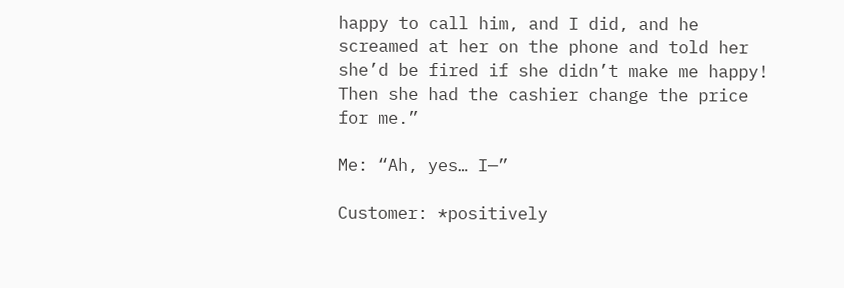happy to call him, and I did, and he screamed at her on the phone and told her she’d be fired if she didn’t make me happy! Then she had the cashier change the price for me.”

Me: “Ah, yes… I—”

Customer: *positively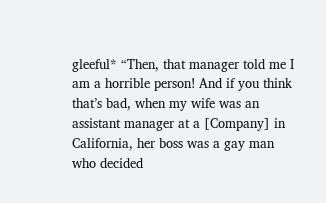gleeful* “Then, that manager told me I am a horrible person! And if you think that’s bad, when my wife was an assistant manager at a [Company] in California, her boss was a gay man who decided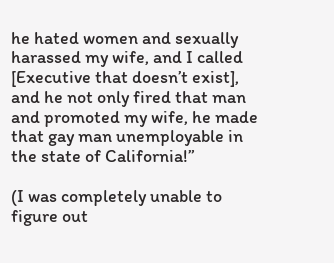he hated women and sexually harassed my wife, and I called [Executive that doesn’t exist], and he not only fired that man and promoted my wife, he made that gay man unemployable in the state of California!”

(I was completely unable to figure out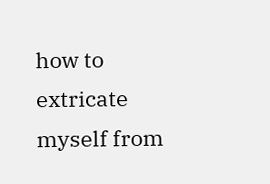how to extricate myself from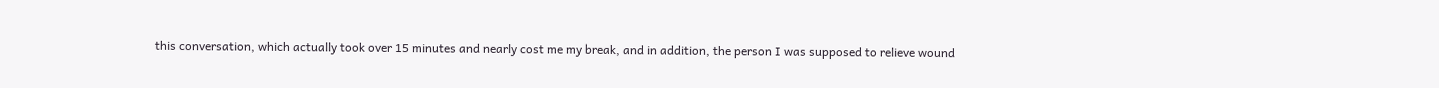this conversation, which actually took over 15 minutes and nearly cost me my break, and in addition, the person I was supposed to relieve wound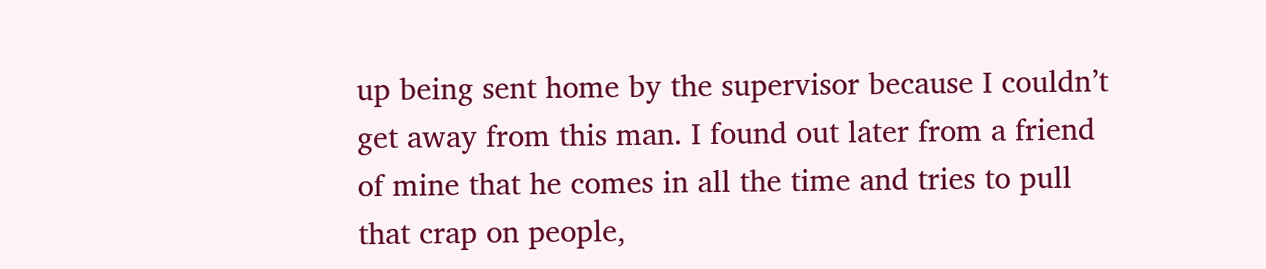up being sent home by the supervisor because I couldn’t get away from this man. I found out later from a friend of mine that he comes in all the time and tries to pull that crap on people,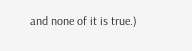and none of it is true.)